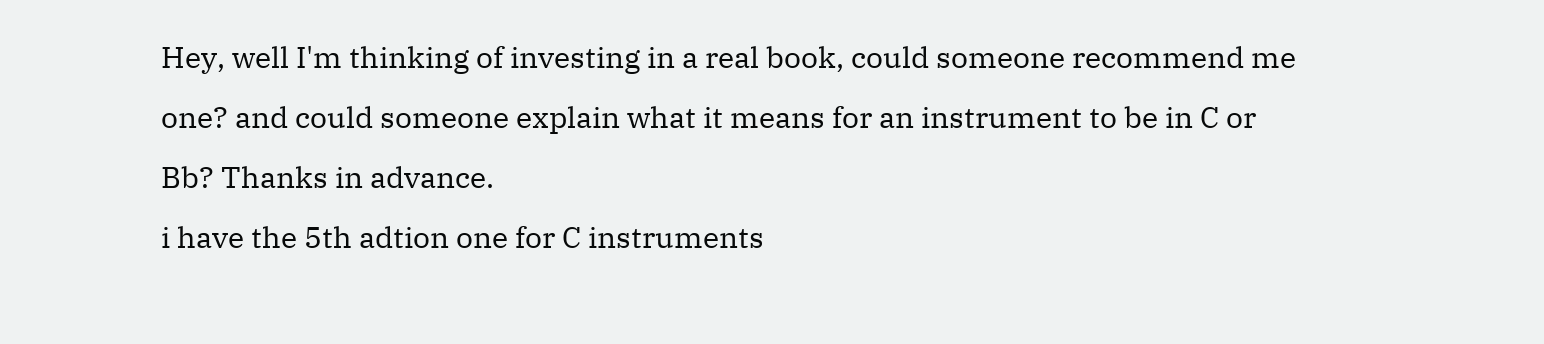Hey, well I'm thinking of investing in a real book, could someone recommend me one? and could someone explain what it means for an instrument to be in C or Bb? Thanks in advance.
i have the 5th adtion one for C instruments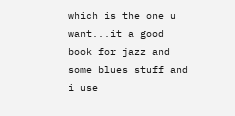which is the one u want...it a good book for jazz and some blues stuff and i use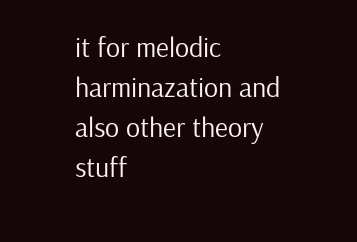it for melodic harminazation and also other theory stuff